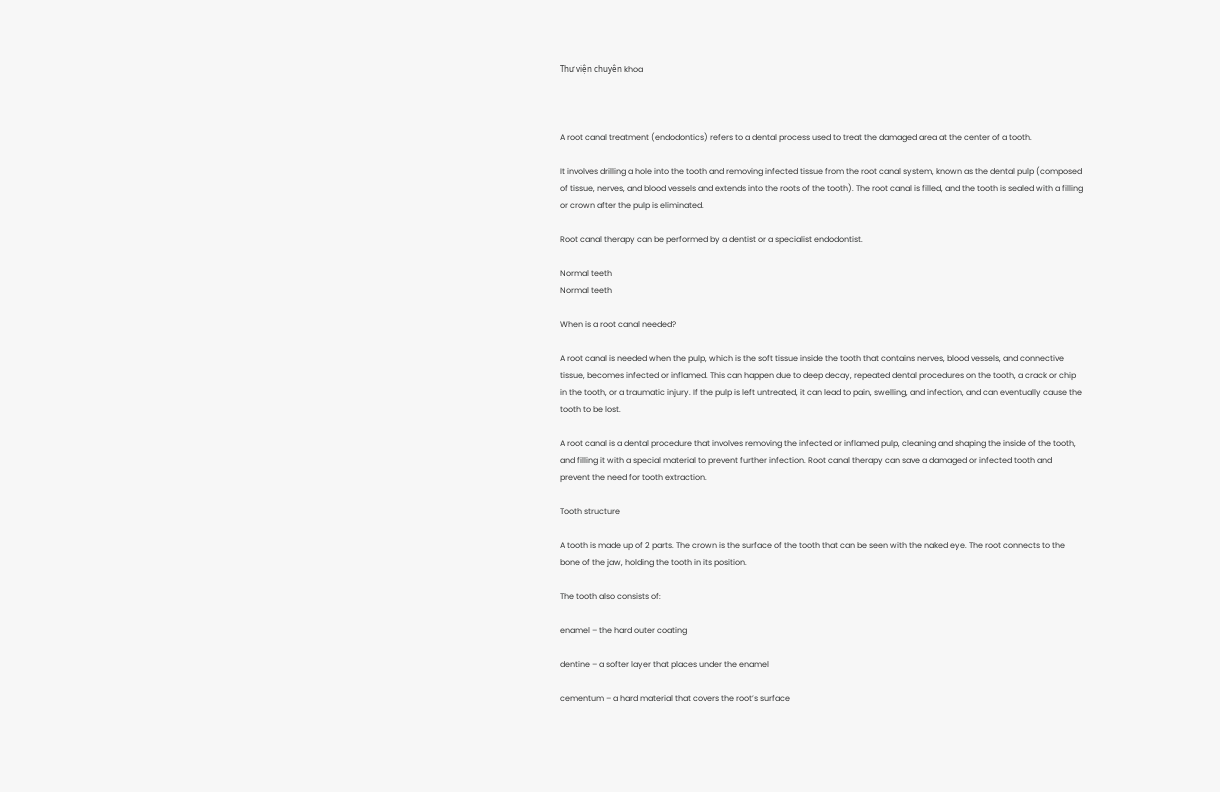Thư viện chuyên khoa



A root canal treatment (endodontics) refers to a dental process used to treat the damaged area at the center of a tooth.

It involves drilling a hole into the tooth and removing infected tissue from the root canal system, known as the dental pulp (composed of tissue, nerves, and blood vessels and extends into the roots of the tooth). The root canal is filled, and the tooth is sealed with a filling or crown after the pulp is eliminated.

Root canal therapy can be performed by a dentist or a specialist endodontist.

Normal teeth
Normal teeth

When is a root canal needed?

A root canal is needed when the pulp, which is the soft tissue inside the tooth that contains nerves, blood vessels, and connective tissue, becomes infected or inflamed. This can happen due to deep decay, repeated dental procedures on the tooth, a crack or chip in the tooth, or a traumatic injury. If the pulp is left untreated, it can lead to pain, swelling, and infection, and can eventually cause the tooth to be lost.

A root canal is a dental procedure that involves removing the infected or inflamed pulp, cleaning and shaping the inside of the tooth, and filling it with a special material to prevent further infection. Root canal therapy can save a damaged or infected tooth and prevent the need for tooth extraction.

Tooth structure

A tooth is made up of 2 parts. The crown is the surface of the tooth that can be seen with the naked eye. The root connects to the bone of the jaw, holding the tooth in its position.

The tooth also consists of:

enamel – the hard outer coating

dentine – a softer layer that places under the enamel

cementum – a hard material that covers the root’s surface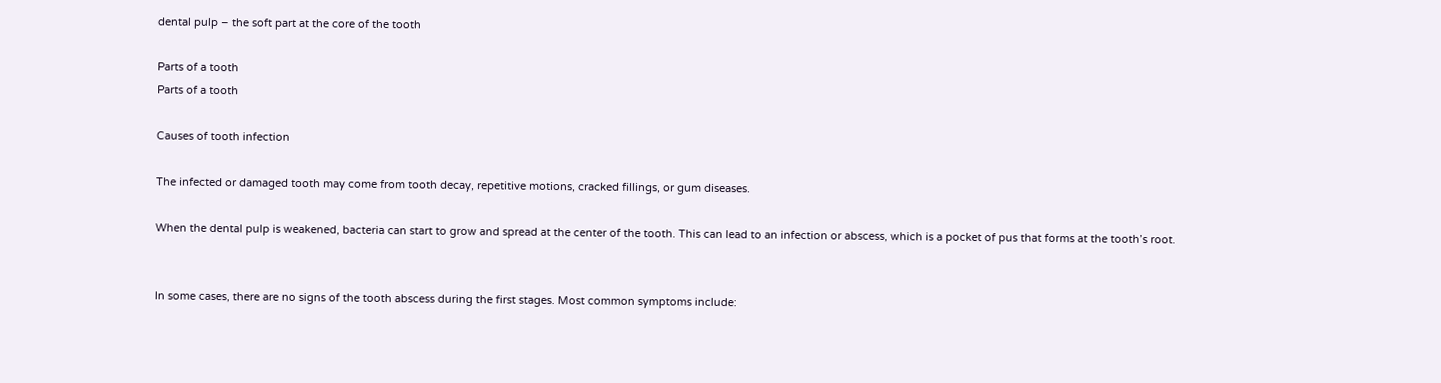dental pulp – the soft part at the core of the tooth

Parts of a tooth
Parts of a tooth

Causes of tooth infection

The infected or damaged tooth may come from tooth decay, repetitive motions, cracked fillings, or gum diseases.

When the dental pulp is weakened, bacteria can start to grow and spread at the center of the tooth. This can lead to an infection or abscess, which is a pocket of pus that forms at the tooth’s root.


In some cases, there are no signs of the tooth abscess during the first stages. Most common symptoms include: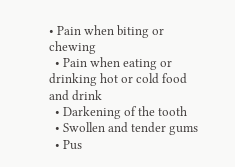• Pain when biting or chewing
  • Pain when eating or drinking hot or cold food and drink
  • Darkening of the tooth
  • Swollen and tender gums
  • Pus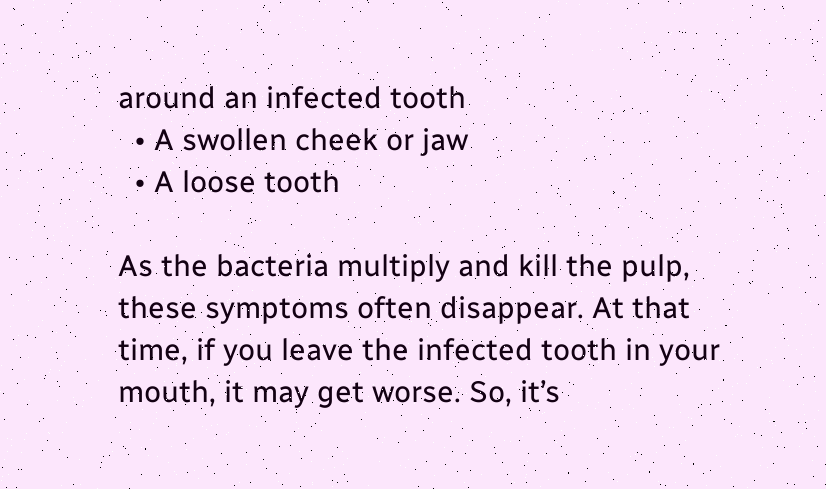around an infected tooth
  • A swollen cheek or jaw
  • A loose tooth

As the bacteria multiply and kill the pulp, these symptoms often disappear. At that time, if you leave the infected tooth in your mouth, it may get worse. So, it’s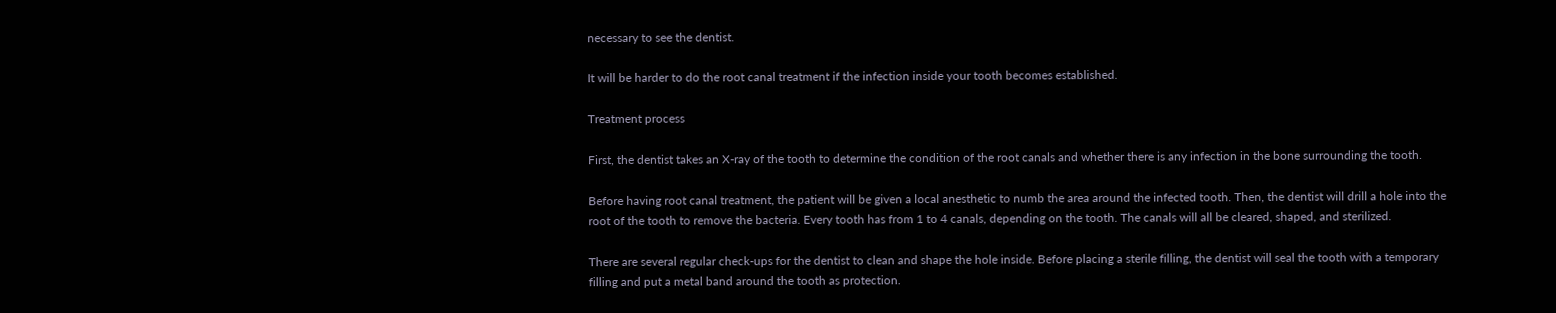necessary to see the dentist.

It will be harder to do the root canal treatment if the infection inside your tooth becomes established.

Treatment process

First, the dentist takes an X-ray of the tooth to determine the condition of the root canals and whether there is any infection in the bone surrounding the tooth.

Before having root canal treatment, the patient will be given a local anesthetic to numb the area around the infected tooth. Then, the dentist will drill a hole into the root of the tooth to remove the bacteria. Every tooth has from 1 to 4 canals, depending on the tooth. The canals will all be cleared, shaped, and sterilized.

There are several regular check-ups for the dentist to clean and shape the hole inside. Before placing a sterile filling, the dentist will seal the tooth with a temporary filling and put a metal band around the tooth as protection.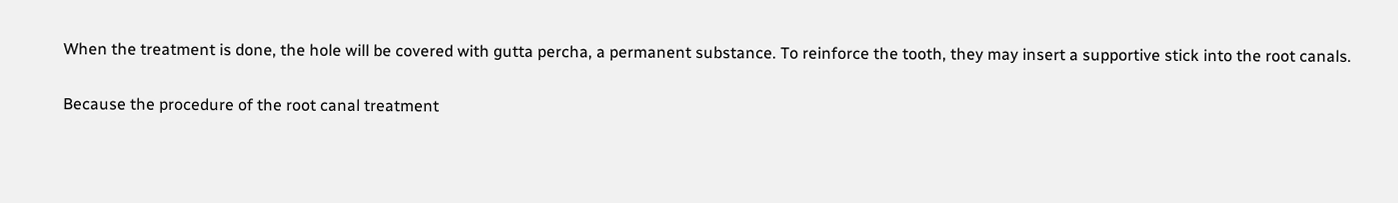When the treatment is done, the hole will be covered with gutta percha, a permanent substance. To reinforce the tooth, they may insert a supportive stick into the root canals.

Because the procedure of the root canal treatment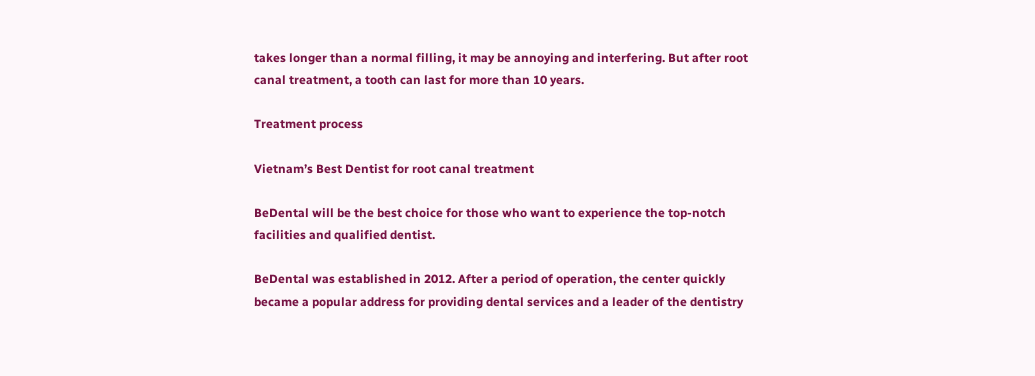takes longer than a normal filling, it may be annoying and interfering. But after root canal treatment, a tooth can last for more than 10 years.

Treatment process

Vietnam’s Best Dentist for root canal treatment

BeDental will be the best choice for those who want to experience the top-notch facilities and qualified dentist.

BeDental was established in 2012. After a period of operation, the center quickly became a popular address for providing dental services and a leader of the dentistry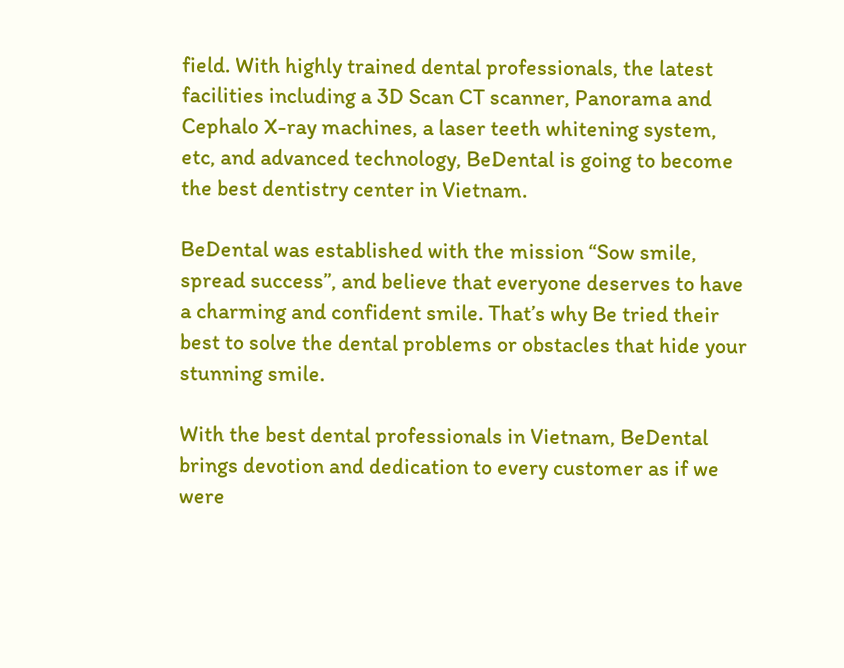field. With highly trained dental professionals, the latest facilities including a 3D Scan CT scanner, Panorama and Cephalo X-ray machines, a laser teeth whitening system, etc, and advanced technology, BeDental is going to become the best dentistry center in Vietnam.

BeDental was established with the mission “Sow smile, spread success”, and believe that everyone deserves to have a charming and confident smile. That’s why Be tried their best to solve the dental problems or obstacles that hide your stunning smile.

With the best dental professionals in Vietnam, BeDental brings devotion and dedication to every customer as if we were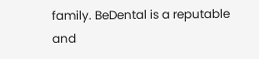family. BeDental is a reputable and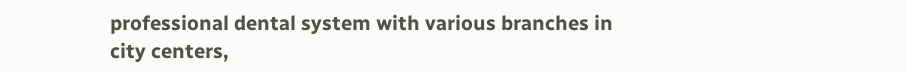professional dental system with various branches in city centers,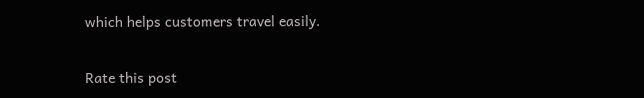which helps customers travel easily.


Rate this post